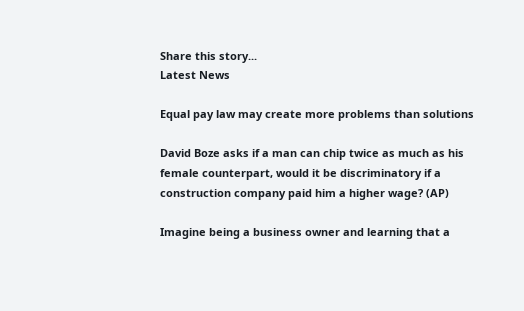Share this story...
Latest News

Equal pay law may create more problems than solutions

David Boze asks if a man can chip twice as much as his female counterpart, would it be discriminatory if a construction company paid him a higher wage? (AP)

Imagine being a business owner and learning that a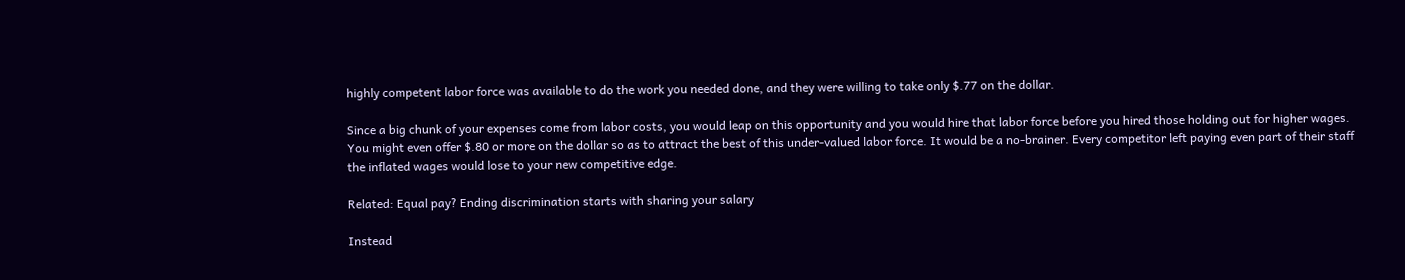highly competent labor force was available to do the work you needed done, and they were willing to take only $.77 on the dollar.

Since a big chunk of your expenses come from labor costs, you would leap on this opportunity and you would hire that labor force before you hired those holding out for higher wages. You might even offer $.80 or more on the dollar so as to attract the best of this under-valued labor force. It would be a no-brainer. Every competitor left paying even part of their staff the inflated wages would lose to your new competitive edge.

Related: Equal pay? Ending discrimination starts with sharing your salary

Instead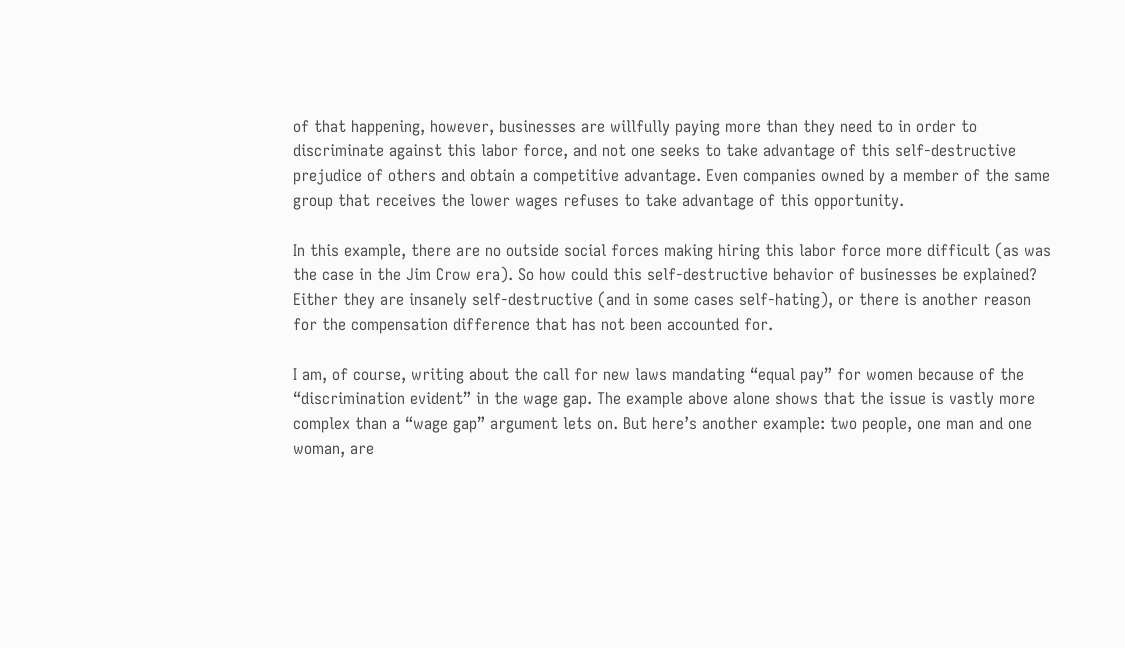of that happening, however, businesses are willfully paying more than they need to in order to discriminate against this labor force, and not one seeks to take advantage of this self-destructive prejudice of others and obtain a competitive advantage. Even companies owned by a member of the same group that receives the lower wages refuses to take advantage of this opportunity.

In this example, there are no outside social forces making hiring this labor force more difficult (as was the case in the Jim Crow era). So how could this self-destructive behavior of businesses be explained? Either they are insanely self-destructive (and in some cases self-hating), or there is another reason for the compensation difference that has not been accounted for.

I am, of course, writing about the call for new laws mandating “equal pay” for women because of the “discrimination evident” in the wage gap. The example above alone shows that the issue is vastly more complex than a “wage gap” argument lets on. But here’s another example: two people, one man and one woman, are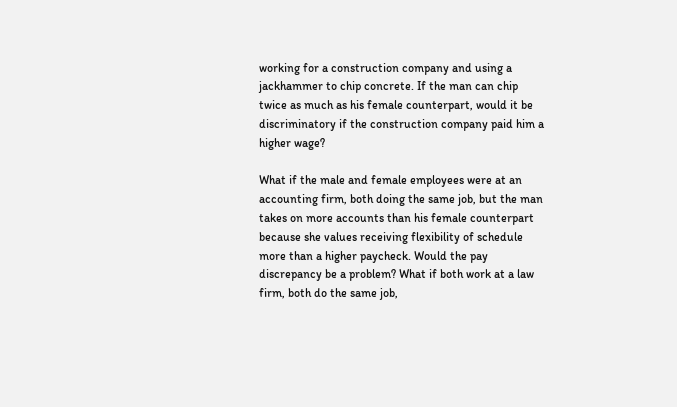working for a construction company and using a jackhammer to chip concrete. If the man can chip twice as much as his female counterpart, would it be discriminatory if the construction company paid him a higher wage?

What if the male and female employees were at an accounting firm, both doing the same job, but the man takes on more accounts than his female counterpart because she values receiving flexibility of schedule more than a higher paycheck. Would the pay discrepancy be a problem? What if both work at a law firm, both do the same job,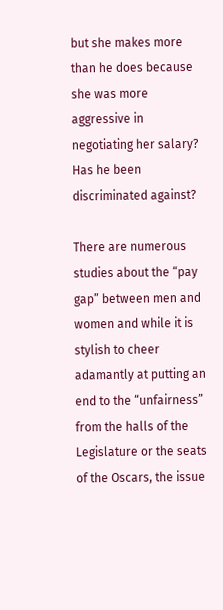but she makes more than he does because she was more aggressive in negotiating her salary? Has he been discriminated against?

There are numerous studies about the “pay gap” between men and women and while it is stylish to cheer adamantly at putting an end to the “unfairness” from the halls of the Legislature or the seats of the Oscars, the issue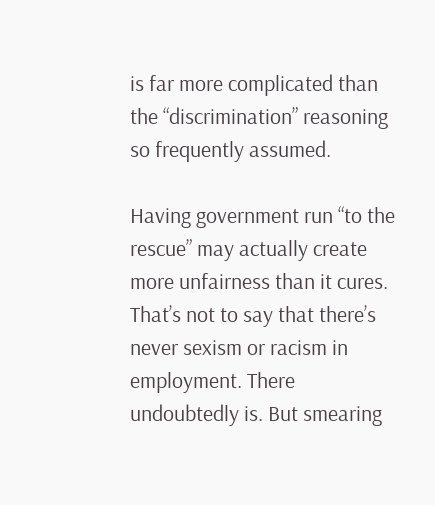is far more complicated than the “discrimination” reasoning so frequently assumed.

Having government run “to the rescue” may actually create more unfairness than it cures. That’s not to say that there’s never sexism or racism in employment. There undoubtedly is. But smearing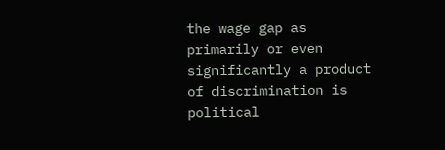the wage gap as primarily or even significantly a product of discrimination is political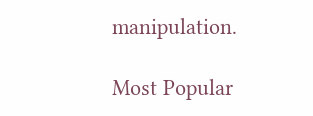manipulation.

Most Popular